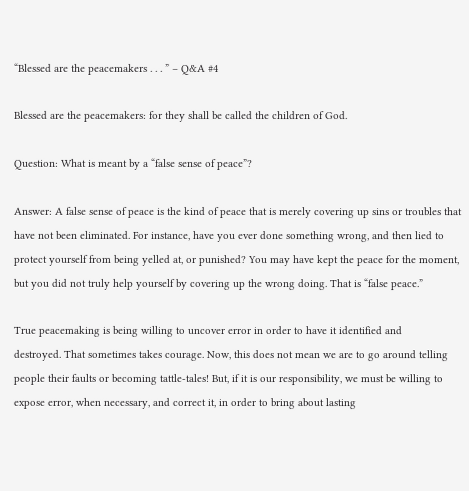“Blessed are the peacemakers . . . ” – Q&A #4

Blessed are the peacemakers: for they shall be called the children of God.

Question: What is meant by a “false sense of peace”?

Answer: A false sense of peace is the kind of peace that is merely covering up sins or troubles that have not been eliminated. For instance, have you ever done something wrong, and then lied to protect yourself from being yelled at, or punished? You may have kept the peace for the moment, but you did not truly help yourself by covering up the wrong doing. That is “false peace.”

True peacemaking is being willing to uncover error in order to have it identified and
destroyed. That sometimes takes courage. Now, this does not mean we are to go around telling people their faults or becoming tattle-tales! But, if it is our responsibility, we must be willing to expose error, when necessary, and correct it, in order to bring about lasting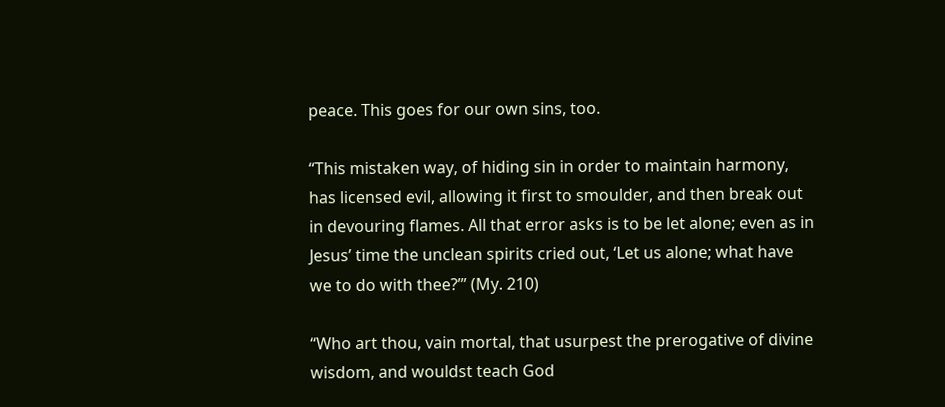peace. This goes for our own sins, too.

“This mistaken way, of hiding sin in order to maintain harmony, has licensed evil, allowing it first to smoulder, and then break out in devouring flames. All that error asks is to be let alone; even as in Jesus’ time the unclean spirits cried out, ‘Let us alone; what have we to do with thee?’” (My. 210)

“Who art thou, vain mortal, that usurpest the prerogative of divine wisdom, and wouldst teach God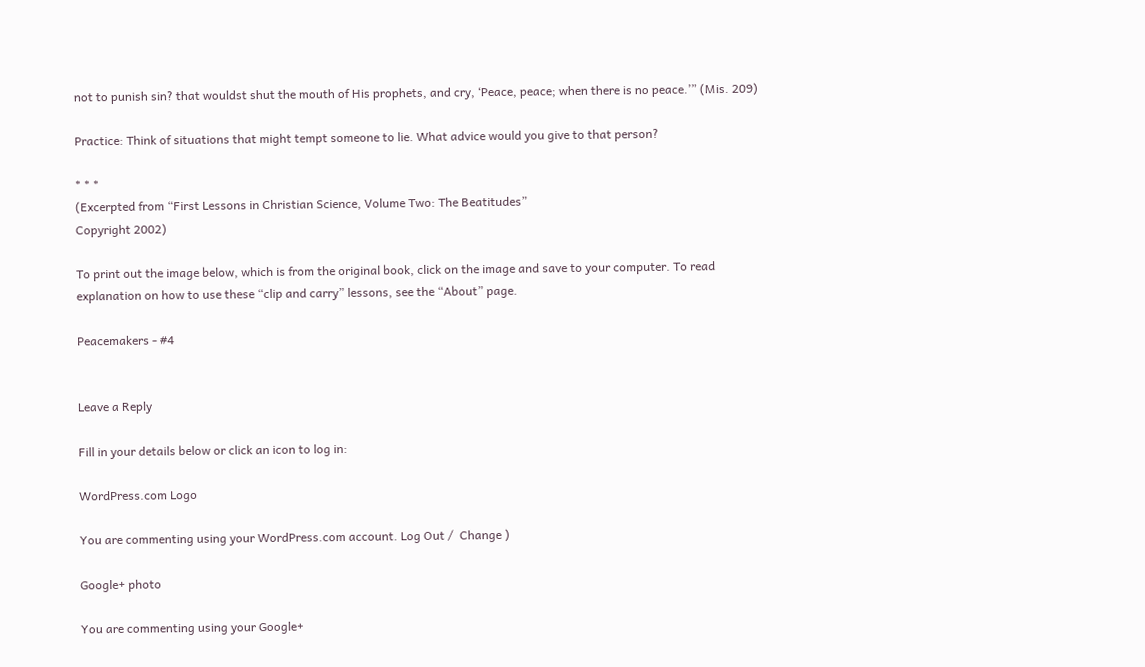not to punish sin? that wouldst shut the mouth of His prophets, and cry, ‘Peace, peace; when there is no peace.’” (Mis. 209)

Practice: Think of situations that might tempt someone to lie. What advice would you give to that person?

* * *
(Excerpted from “First Lessons in Christian Science, Volume Two: The Beatitudes”
Copyright 2002)

To print out the image below, which is from the original book, click on the image and save to your computer. To read explanation on how to use these “clip and carry” lessons, see the “About” page.

Peacemakers - #4


Leave a Reply

Fill in your details below or click an icon to log in:

WordPress.com Logo

You are commenting using your WordPress.com account. Log Out /  Change )

Google+ photo

You are commenting using your Google+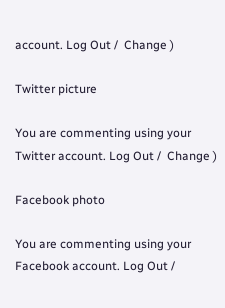account. Log Out /  Change )

Twitter picture

You are commenting using your Twitter account. Log Out /  Change )

Facebook photo

You are commenting using your Facebook account. Log Out /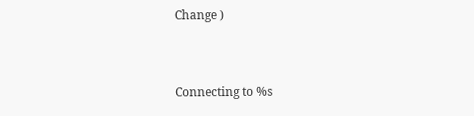Change )


Connecting to %s